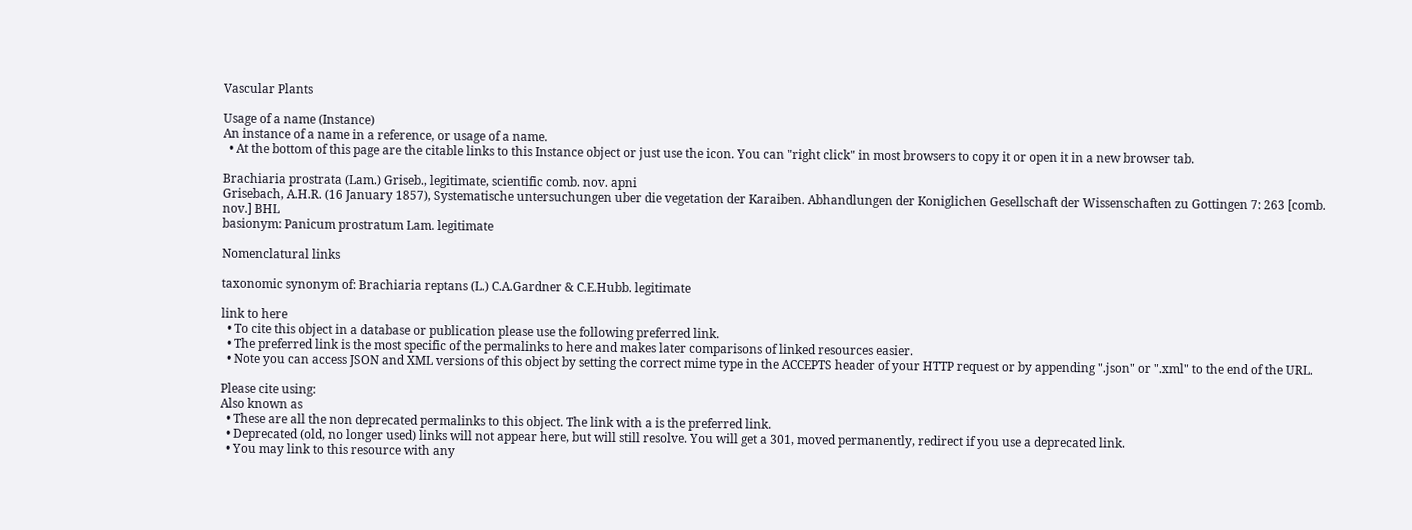Vascular Plants

Usage of a name (Instance)
An instance of a name in a reference, or usage of a name.
  • At the bottom of this page are the citable links to this Instance object or just use the icon. You can "right click" in most browsers to copy it or open it in a new browser tab.

Brachiaria prostrata (Lam.) Griseb., legitimate, scientific comb. nov. apni
Grisebach, A.H.R. (16 January 1857), Systematische untersuchungen uber die vegetation der Karaiben. Abhandlungen der Koniglichen Gesellschaft der Wissenschaften zu Gottingen 7: 263 [comb. nov.] BHL
basionym: Panicum prostratum Lam. legitimate

Nomenclatural links

taxonomic synonym of: Brachiaria reptans (L.) C.A.Gardner & C.E.Hubb. legitimate

link to here
  • To cite this object in a database or publication please use the following preferred link.
  • The preferred link is the most specific of the permalinks to here and makes later comparisons of linked resources easier.
  • Note you can access JSON and XML versions of this object by setting the correct mime type in the ACCEPTS header of your HTTP request or by appending ".json" or ".xml" to the end of the URL.

Please cite using:
Also known as
  • These are all the non deprecated permalinks to this object. The link with a is the preferred link.
  • Deprecated (old, no longer used) links will not appear here, but will still resolve. You will get a 301, moved permanently, redirect if you use a deprecated link.
  • You may link to this resource with any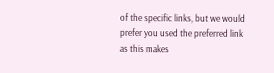of the specific links, but we would prefer you used the preferred link as this makes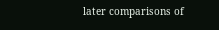later comparisons of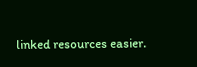linked resources easier.